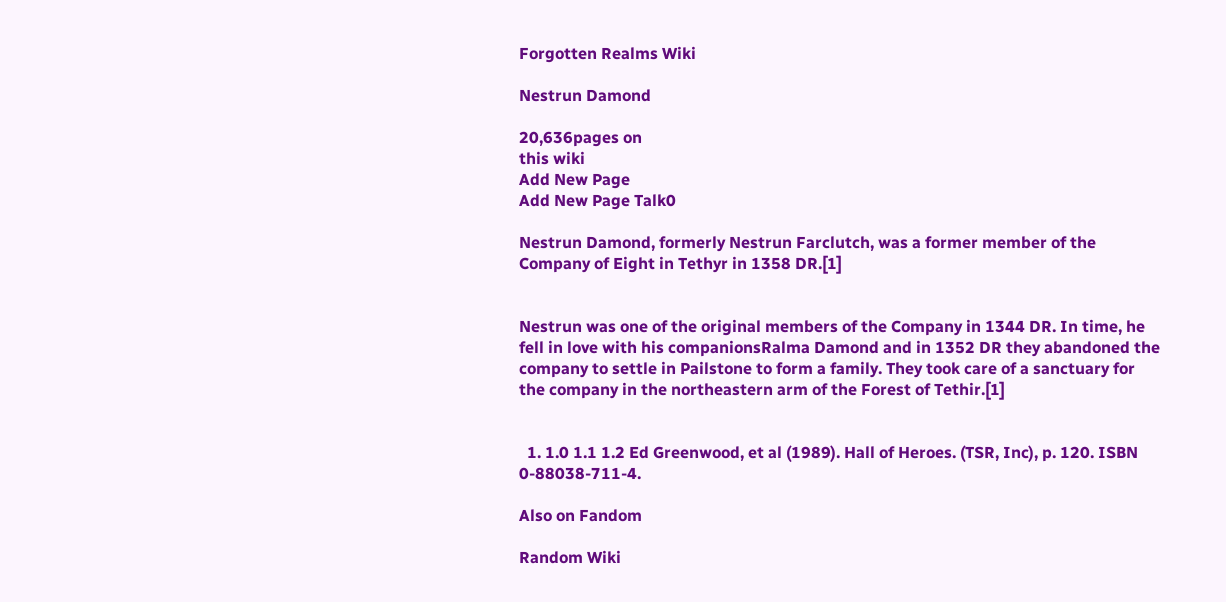Forgotten Realms Wiki

Nestrun Damond

20,636pages on
this wiki
Add New Page
Add New Page Talk0

Nestrun Damond, formerly Nestrun Farclutch, was a former member of the Company of Eight in Tethyr in 1358 DR.[1]


Nestrun was one of the original members of the Company in 1344 DR. In time, he fell in love with his companionsRalma Damond and in 1352 DR they abandoned the company to settle in Pailstone to form a family. They took care of a sanctuary for the company in the northeastern arm of the Forest of Tethir.[1]


  1. 1.0 1.1 1.2 Ed Greenwood, et al (1989). Hall of Heroes. (TSR, Inc), p. 120. ISBN 0-88038-711-4.

Also on Fandom

Random Wiki